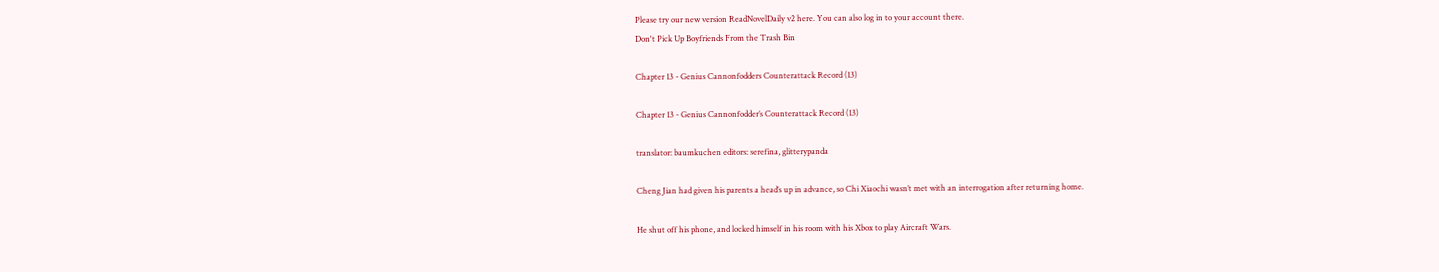Please try our new version ReadNovelDaily v2 here. You can also log in to your account there.
Don't Pick Up Boyfriends From the Trash Bin

Chapter 13 - Genius Cannonfodders Counterattack Record (13)

Chapter 13 - Genius Cannonfodder’s Counterattack Record (13)

translator: baumkuchen editors: serefina, glitterypanda

Cheng Jian had given his parents a head’s up in advance, so Chi Xiaochi wasn’t met with an interrogation after returning home.

He shut off his phone, and locked himself in his room with his Xbox to play Aircraft Wars.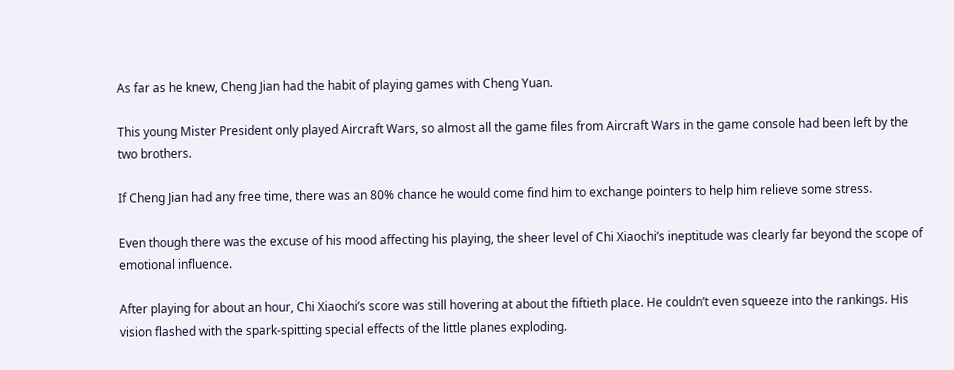As far as he knew, Cheng Jian had the habit of playing games with Cheng Yuan.

This young Mister President only played Aircraft Wars, so almost all the game files from Aircraft Wars in the game console had been left by the two brothers.

If Cheng Jian had any free time, there was an 80% chance he would come find him to exchange pointers to help him relieve some stress.

Even though there was the excuse of his mood affecting his playing, the sheer level of Chi Xiaochi’s ineptitude was clearly far beyond the scope of emotional influence.

After playing for about an hour, Chi Xiaochi’s score was still hovering at about the fiftieth place. He couldn’t even squeeze into the rankings. His vision flashed with the spark-spitting special effects of the little planes exploding.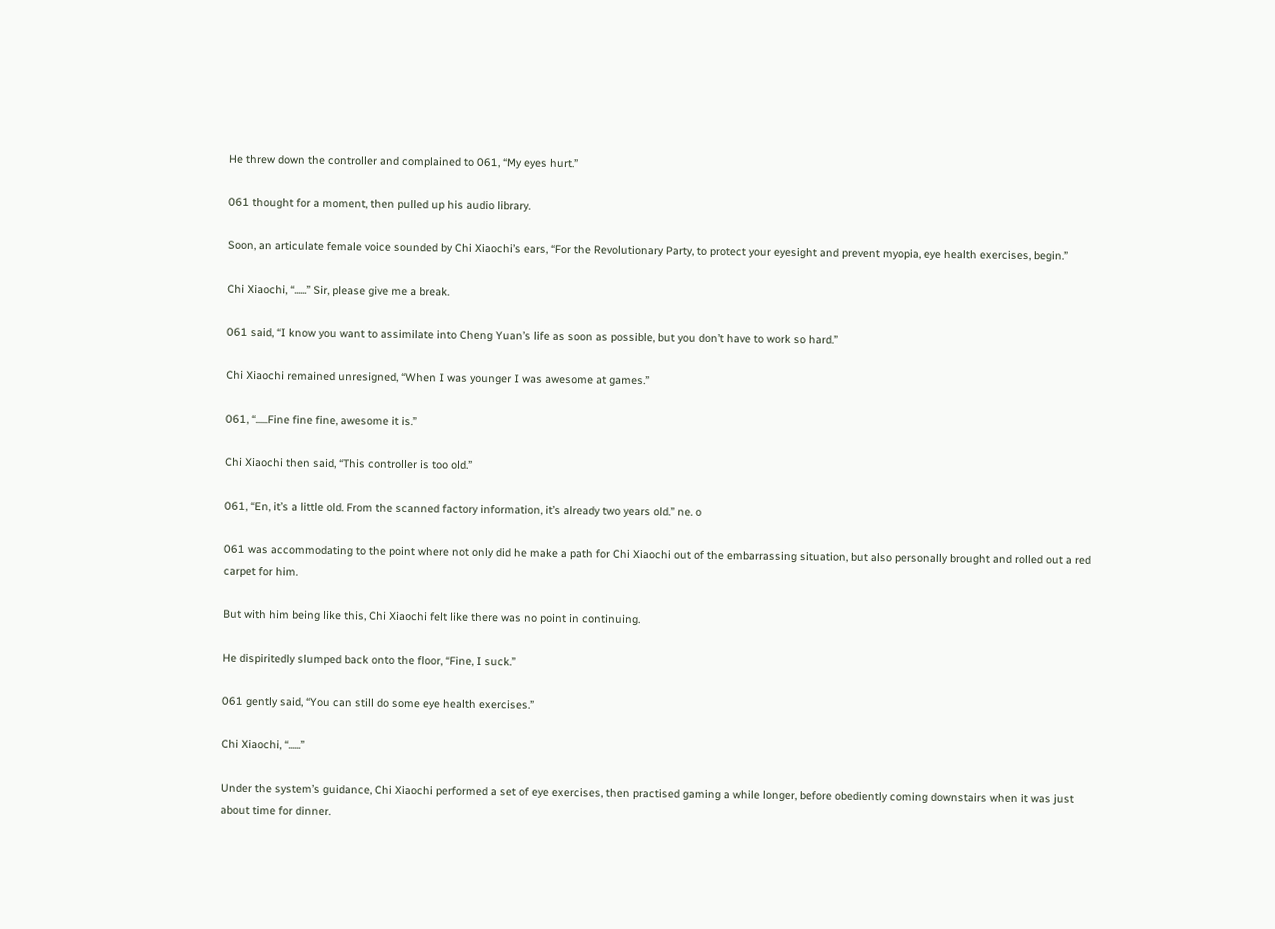He threw down the controller and complained to 061, “My eyes hurt.”

061 thought for a moment, then pulled up his audio library.

Soon, an articulate female voice sounded by Chi Xiaochi’s ears, “For the Revolutionary Party, to protect your eyesight and prevent myopia, eye health exercises, begin.”

Chi Xiaochi, “......” Sir, please give me a break.

061 said, “I know you want to assimilate into Cheng Yuan’s life as soon as possible, but you don’t have to work so hard.”

Chi Xiaochi remained unresigned, “When I was younger I was awesome at games.”

061, “......Fine fine fine, awesome it is.”

Chi Xiaochi then said, “This controller is too old.”

061, “En, it’s a little old. From the scanned factory information, it’s already two years old.” ne. o

061 was accommodating to the point where not only did he make a path for Chi Xiaochi out of the embarrassing situation, but also personally brought and rolled out a red carpet for him.

But with him being like this, Chi Xiaochi felt like there was no point in continuing.

He dispiritedly slumped back onto the floor, “Fine, I suck.”

061 gently said, “You can still do some eye health exercises.”

Chi Xiaochi, “......”

Under the system’s guidance, Chi Xiaochi performed a set of eye exercises, then practised gaming a while longer, before obediently coming downstairs when it was just about time for dinner.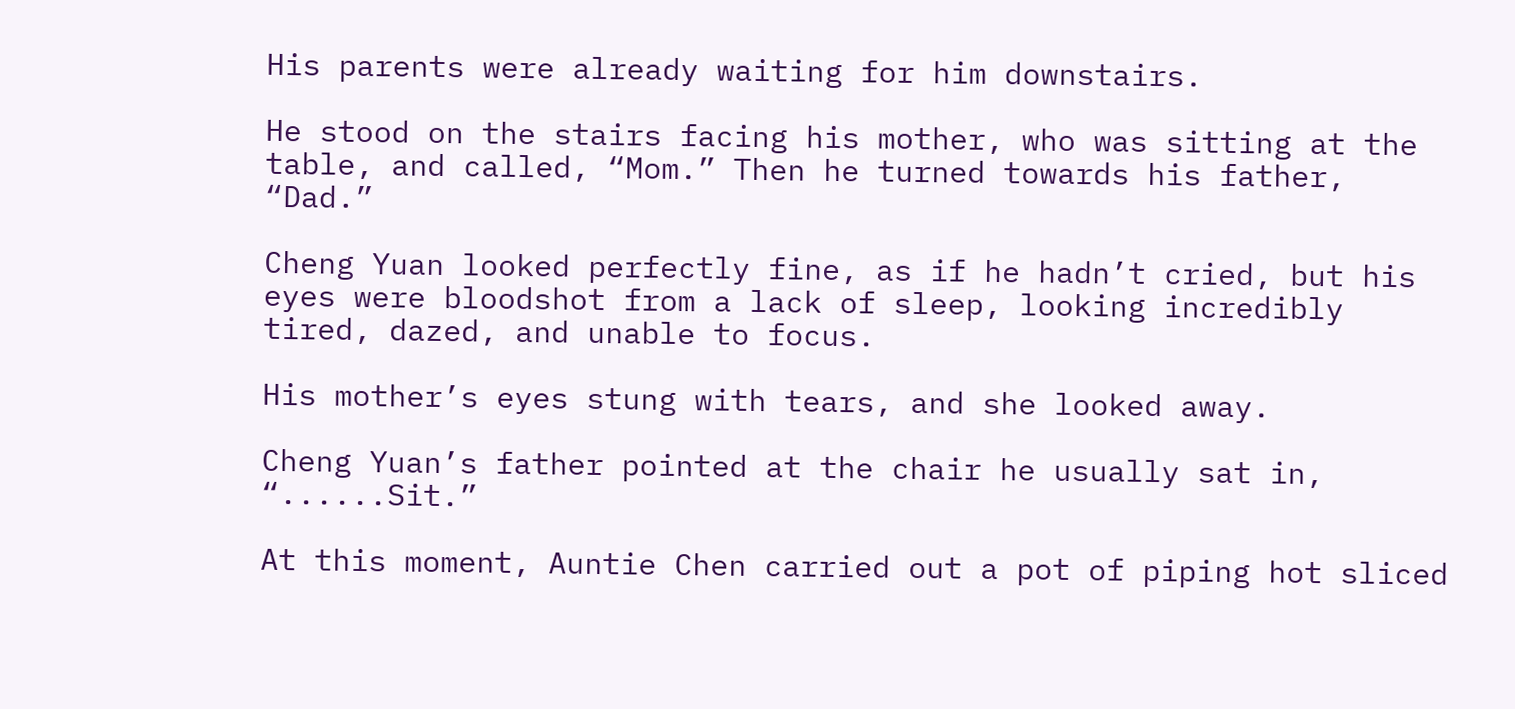His parents were already waiting for him downstairs.

He stood on the stairs facing his mother, who was sitting at the table, and called, “Mom.” Then he turned towards his father, “Dad.”

Cheng Yuan looked perfectly fine, as if he hadn’t cried, but his eyes were bloodshot from a lack of sleep, looking incredibly tired, dazed, and unable to focus.

His mother’s eyes stung with tears, and she looked away.

Cheng Yuan’s father pointed at the chair he usually sat in, “......Sit.”

At this moment, Auntie Chen carried out a pot of piping hot sliced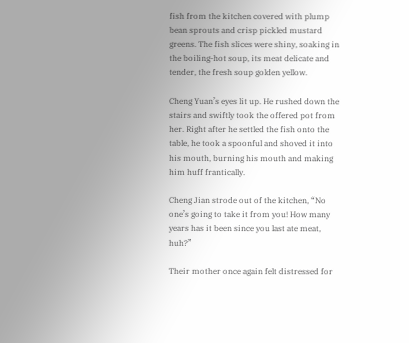fish from the kitchen covered with plump bean sprouts and crisp pickled mustard greens. The fish slices were shiny, soaking in the boiling-hot soup, its meat delicate and tender, the fresh soup golden yellow.

Cheng Yuan’s eyes lit up. He rushed down the stairs and swiftly took the offered pot from her. Right after he settled the fish onto the table, he took a spoonful and shoved it into his mouth, burning his mouth and making him huff frantically.

Cheng Jian strode out of the kitchen, “No one’s going to take it from you! How many years has it been since you last ate meat, huh?”

Their mother once again felt distressed for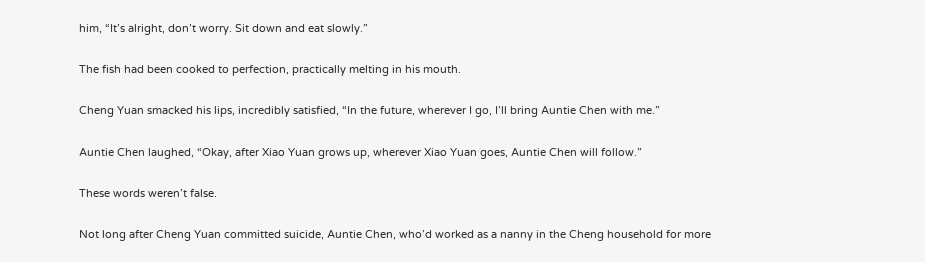him, “It’s alright, don’t worry. Sit down and eat slowly.”

The fish had been cooked to perfection, practically melting in his mouth.

Cheng Yuan smacked his lips, incredibly satisfied, “In the future, wherever I go, I’ll bring Auntie Chen with me.”

Auntie Chen laughed, “Okay, after Xiao Yuan grows up, wherever Xiao Yuan goes, Auntie Chen will follow.”

These words weren’t false.

Not long after Cheng Yuan committed suicide, Auntie Chen, who’d worked as a nanny in the Cheng household for more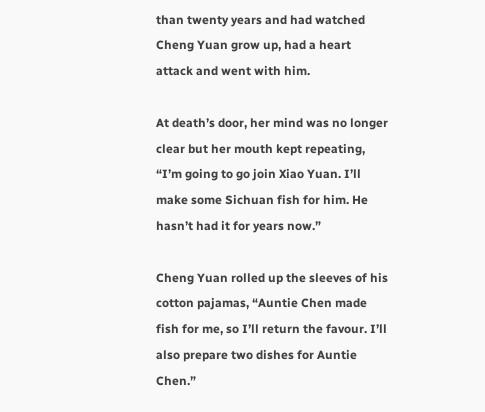than twenty years and had watched Cheng Yuan grow up, had a heart attack and went with him.

At death’s door, her mind was no longer clear but her mouth kept repeating, “I’m going to go join Xiao Yuan. I’ll make some Sichuan fish for him. He hasn’t had it for years now.”

Cheng Yuan rolled up the sleeves of his cotton pajamas, “Auntie Chen made fish for me, so I’ll return the favour. I’ll also prepare two dishes for Auntie Chen.”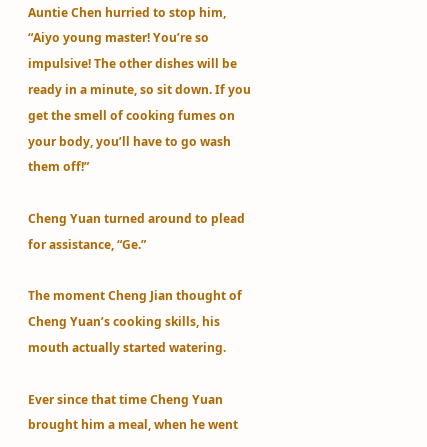Auntie Chen hurried to stop him, “Aiyo young master! You’re so impulsive! The other dishes will be ready in a minute, so sit down. If you get the smell of cooking fumes on your body, you’ll have to go wash them off!”

Cheng Yuan turned around to plead for assistance, “Ge.”

The moment Cheng Jian thought of Cheng Yuan’s cooking skills, his mouth actually started watering.

Ever since that time Cheng Yuan brought him a meal, when he went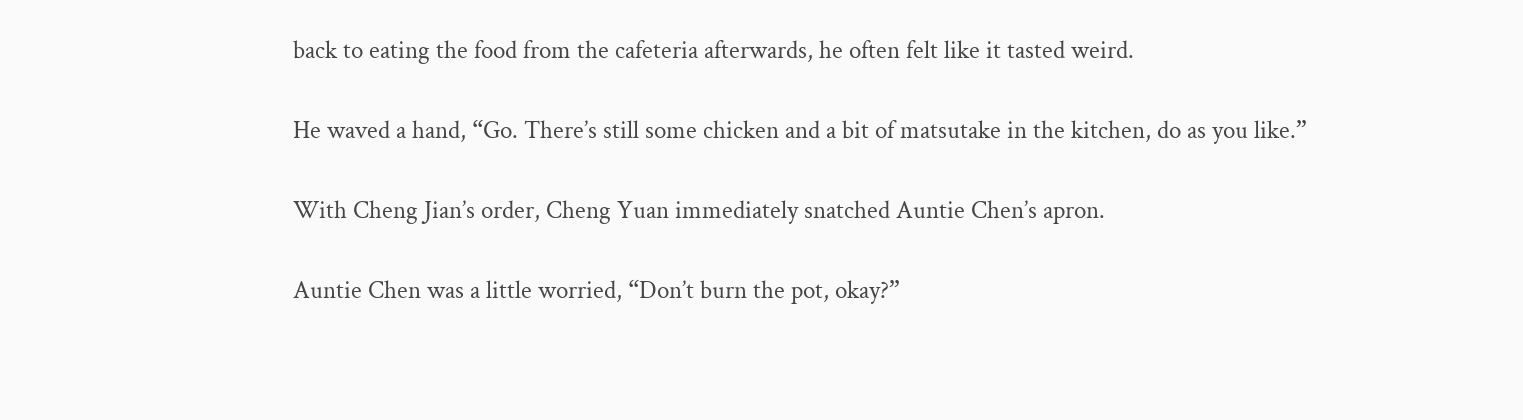back to eating the food from the cafeteria afterwards, he often felt like it tasted weird.

He waved a hand, “Go. There’s still some chicken and a bit of matsutake in the kitchen, do as you like.”

With Cheng Jian’s order, Cheng Yuan immediately snatched Auntie Chen’s apron.

Auntie Chen was a little worried, “Don’t burn the pot, okay?”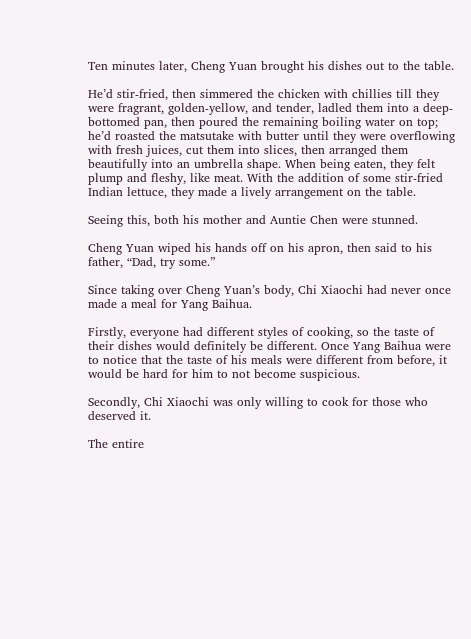Ten minutes later, Cheng Yuan brought his dishes out to the table.

He’d stir-fried, then simmered the chicken with chillies till they were fragrant, golden-yellow, and tender, ladled them into a deep-bottomed pan, then poured the remaining boiling water on top; he’d roasted the matsutake with butter until they were overflowing with fresh juices, cut them into slices, then arranged them beautifully into an umbrella shape. When being eaten, they felt plump and fleshy, like meat. With the addition of some stir-fried Indian lettuce, they made a lively arrangement on the table.

Seeing this, both his mother and Auntie Chen were stunned.

Cheng Yuan wiped his hands off on his apron, then said to his father, “Dad, try some.”

Since taking over Cheng Yuan’s body, Chi Xiaochi had never once made a meal for Yang Baihua.

Firstly, everyone had different styles of cooking, so the taste of their dishes would definitely be different. Once Yang Baihua were to notice that the taste of his meals were different from before, it would be hard for him to not become suspicious.

Secondly, Chi Xiaochi was only willing to cook for those who deserved it.

The entire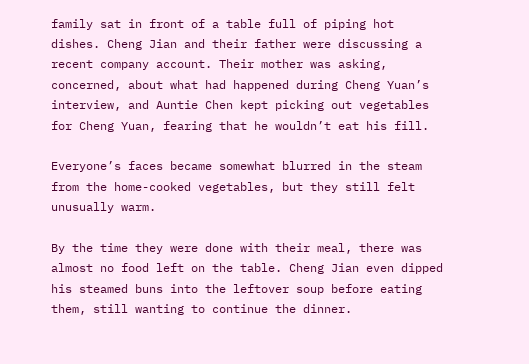family sat in front of a table full of piping hot dishes. Cheng Jian and their father were discussing a recent company account. Their mother was asking, concerned, about what had happened during Cheng Yuan’s interview, and Auntie Chen kept picking out vegetables for Cheng Yuan, fearing that he wouldn’t eat his fill.

Everyone’s faces became somewhat blurred in the steam from the home-cooked vegetables, but they still felt unusually warm.

By the time they were done with their meal, there was almost no food left on the table. Cheng Jian even dipped his steamed buns into the leftover soup before eating them, still wanting to continue the dinner.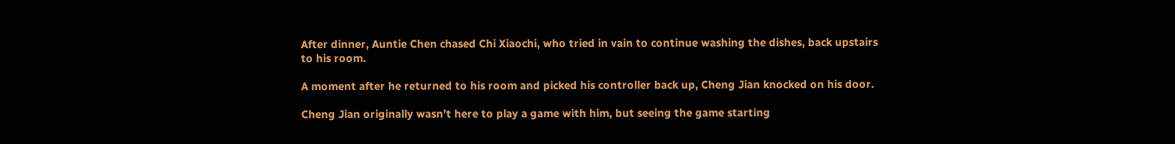After dinner, Auntie Chen chased Chi Xiaochi, who tried in vain to continue washing the dishes, back upstairs to his room.

A moment after he returned to his room and picked his controller back up, Cheng Jian knocked on his door.

Cheng Jian originally wasn’t here to play a game with him, but seeing the game starting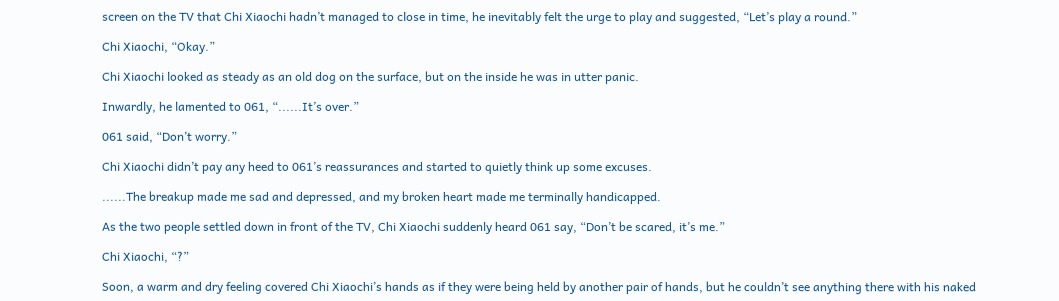screen on the TV that Chi Xiaochi hadn’t managed to close in time, he inevitably felt the urge to play and suggested, “Let’s play a round.”

Chi Xiaochi, “Okay.”

Chi Xiaochi looked as steady as an old dog on the surface, but on the inside he was in utter panic.

Inwardly, he lamented to 061, “......It’s over.”

061 said, “Don’t worry.”

Chi Xiaochi didn’t pay any heed to 061’s reassurances and started to quietly think up some excuses.

......The breakup made me sad and depressed, and my broken heart made me terminally handicapped.

As the two people settled down in front of the TV, Chi Xiaochi suddenly heard 061 say, “Don’t be scared, it’s me.”

Chi Xiaochi, “?”

Soon, a warm and dry feeling covered Chi Xiaochi’s hands as if they were being held by another pair of hands, but he couldn’t see anything there with his naked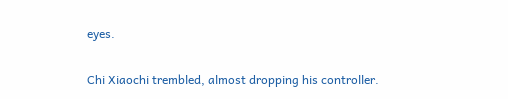eyes.

Chi Xiaochi trembled, almost dropping his controller.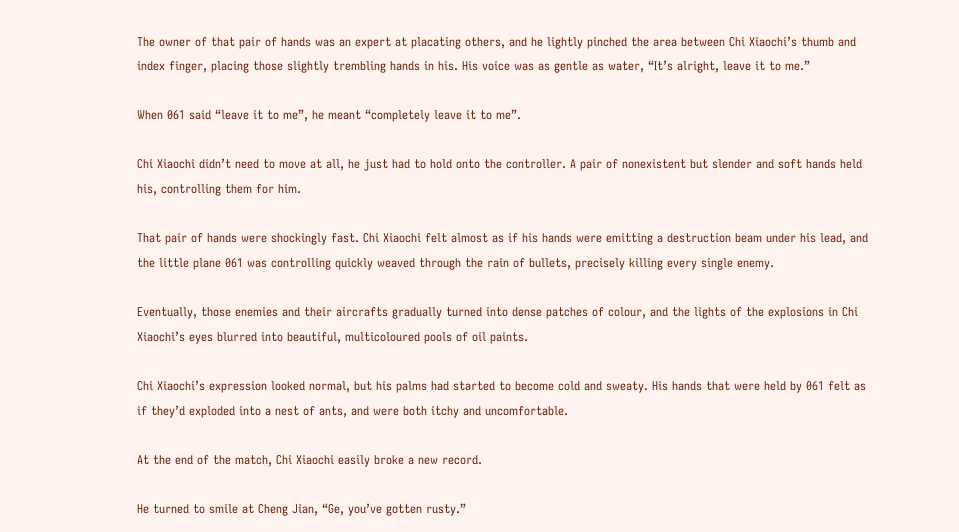The owner of that pair of hands was an expert at placating others, and he lightly pinched the area between Chi Xiaochi’s thumb and index finger, placing those slightly trembling hands in his. His voice was as gentle as water, “It’s alright, leave it to me.”

When 061 said “leave it to me”, he meant “completely leave it to me”.

Chi Xiaochi didn’t need to move at all, he just had to hold onto the controller. A pair of nonexistent but slender and soft hands held his, controlling them for him.

That pair of hands were shockingly fast. Chi Xiaochi felt almost as if his hands were emitting a destruction beam under his lead, and the little plane 061 was controlling quickly weaved through the rain of bullets, precisely killing every single enemy.

Eventually, those enemies and their aircrafts gradually turned into dense patches of colour, and the lights of the explosions in Chi Xiaochi’s eyes blurred into beautiful, multicoloured pools of oil paints.

Chi Xiaochi’s expression looked normal, but his palms had started to become cold and sweaty. His hands that were held by 061 felt as if they’d exploded into a nest of ants, and were both itchy and uncomfortable.

At the end of the match, Chi Xiaochi easily broke a new record.

He turned to smile at Cheng Jian, “Ge, you’ve gotten rusty.”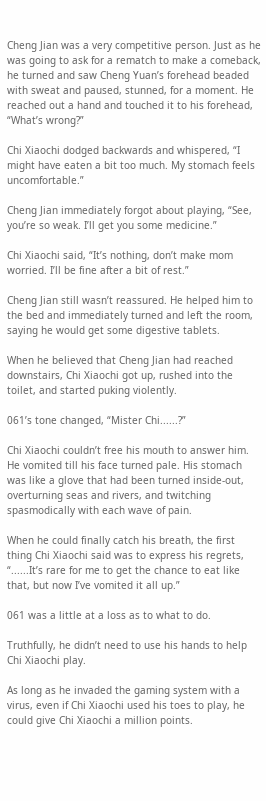Cheng Jian was a very competitive person. Just as he was going to ask for a rematch to make a comeback, he turned and saw Cheng Yuan’s forehead beaded with sweat and paused, stunned, for a moment. He reached out a hand and touched it to his forehead, “What’s wrong?”

Chi Xiaochi dodged backwards and whispered, “I might have eaten a bit too much. My stomach feels uncomfortable.”

Cheng Jian immediately forgot about playing, “See, you’re so weak. I’ll get you some medicine.”

Chi Xiaochi said, “It’s nothing, don’t make mom worried. I’ll be fine after a bit of rest.”

Cheng Jian still wasn’t reassured. He helped him to the bed and immediately turned and left the room, saying he would get some digestive tablets.

When he believed that Cheng Jian had reached downstairs, Chi Xiaochi got up, rushed into the toilet, and started puking violently.

061’s tone changed, “Mister Chi......?”

Chi Xiaochi couldn’t free his mouth to answer him. He vomited till his face turned pale. His stomach was like a glove that had been turned inside-out, overturning seas and rivers, and twitching spasmodically with each wave of pain.

When he could finally catch his breath, the first thing Chi Xiaochi said was to express his regrets, “......It’s rare for me to get the chance to eat like that, but now I’ve vomited it all up.”

061 was a little at a loss as to what to do.

Truthfully, he didn’t need to use his hands to help Chi Xiaochi play.

As long as he invaded the gaming system with a virus, even if Chi Xiaochi used his toes to play, he could give Chi Xiaochi a million points.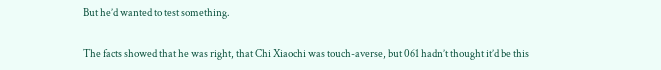But he’d wanted to test something.

The facts showed that he was right, that Chi Xiaochi was touch-averse, but 061 hadn’t thought it’d be this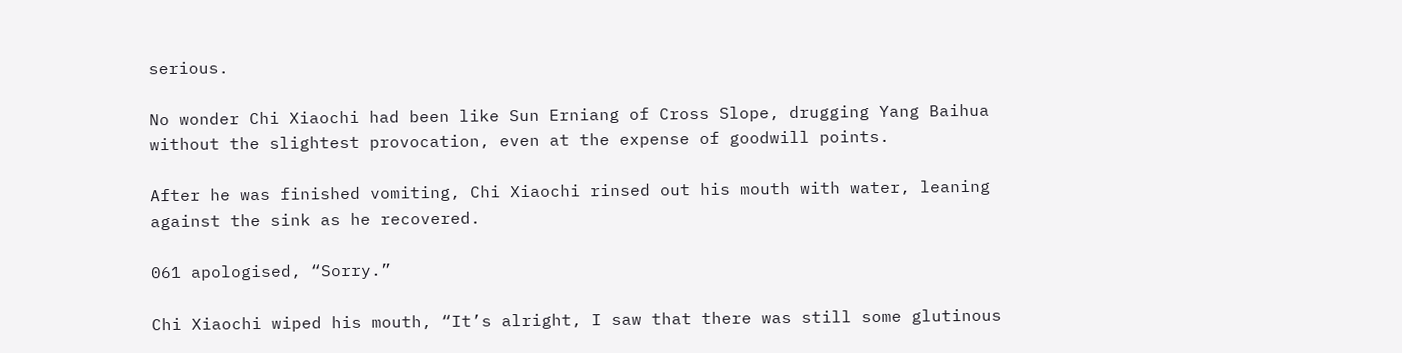serious.

No wonder Chi Xiaochi had been like Sun Erniang of Cross Slope, drugging Yang Baihua without the slightest provocation, even at the expense of goodwill points.

After he was finished vomiting, Chi Xiaochi rinsed out his mouth with water, leaning against the sink as he recovered.

061 apologised, “Sorry.”

Chi Xiaochi wiped his mouth, “It’s alright, I saw that there was still some glutinous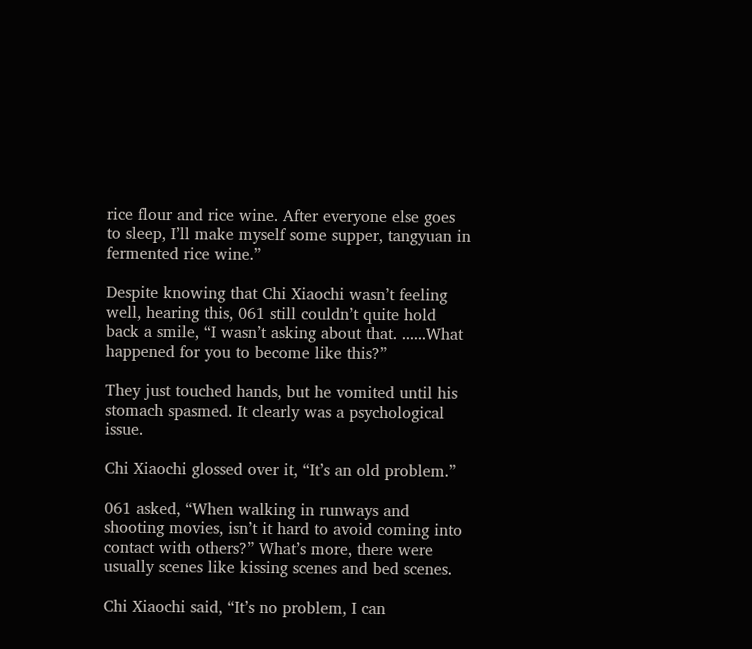rice flour and rice wine. After everyone else goes to sleep, I’ll make myself some supper, tangyuan in fermented rice wine.”

Despite knowing that Chi Xiaochi wasn’t feeling well, hearing this, 061 still couldn’t quite hold back a smile, “I wasn’t asking about that. ......What happened for you to become like this?”

They just touched hands, but he vomited until his stomach spasmed. It clearly was a psychological issue.

Chi Xiaochi glossed over it, “It’s an old problem.”

061 asked, “When walking in runways and shooting movies, isn’t it hard to avoid coming into contact with others?” What’s more, there were usually scenes like kissing scenes and bed scenes.

Chi Xiaochi said, “It’s no problem, I can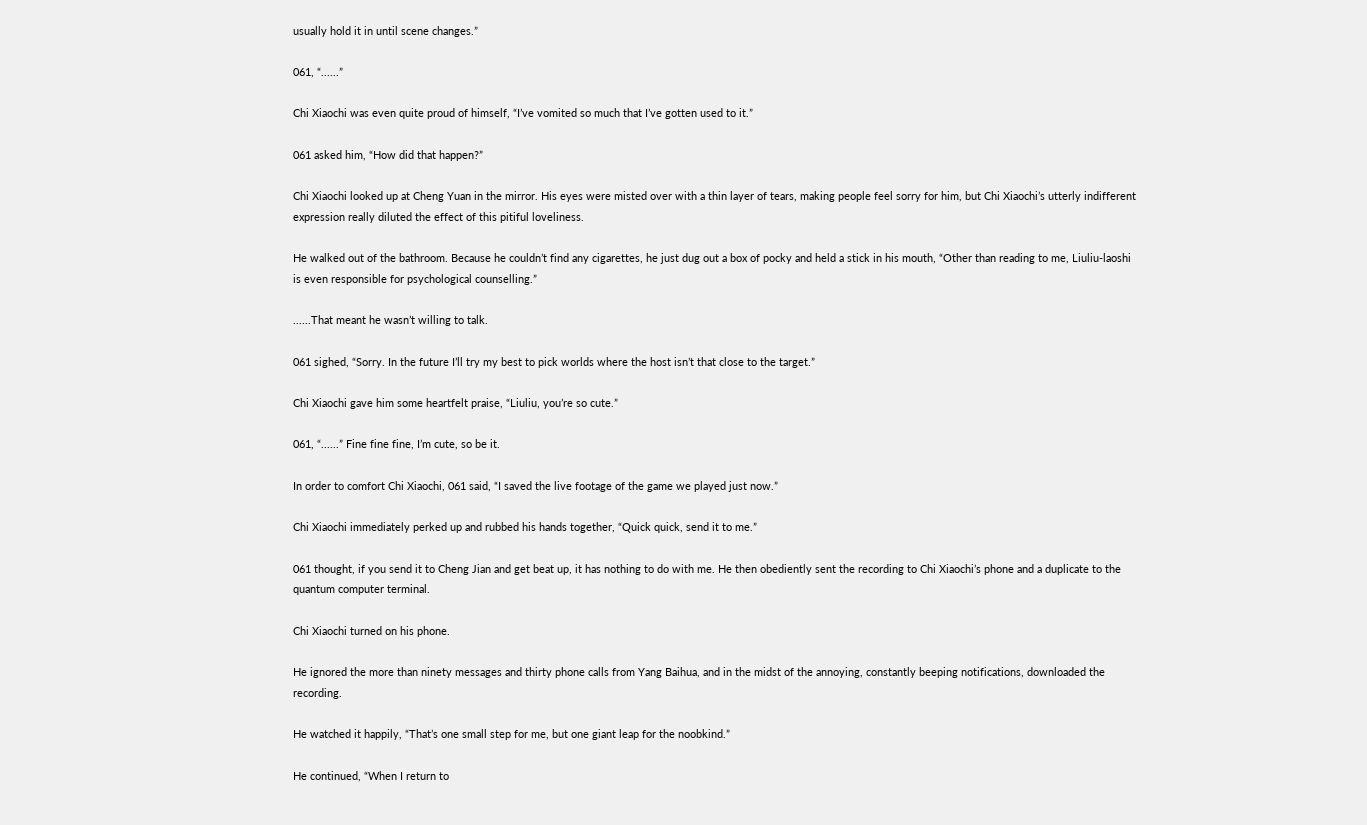usually hold it in until scene changes.”

061, “......”

Chi Xiaochi was even quite proud of himself, “I’ve vomited so much that I’ve gotten used to it.”

061 asked him, “How did that happen?”

Chi Xiaochi looked up at Cheng Yuan in the mirror. His eyes were misted over with a thin layer of tears, making people feel sorry for him, but Chi Xiaochi’s utterly indifferent expression really diluted the effect of this pitiful loveliness.

He walked out of the bathroom. Because he couldn’t find any cigarettes, he just dug out a box of pocky and held a stick in his mouth, “Other than reading to me, Liuliu-laoshi is even responsible for psychological counselling.”

......That meant he wasn’t willing to talk.

061 sighed, “Sorry. In the future I’ll try my best to pick worlds where the host isn’t that close to the target.”

Chi Xiaochi gave him some heartfelt praise, “Liuliu, you’re so cute.”

061, “......” Fine fine fine, I’m cute, so be it.

In order to comfort Chi Xiaochi, 061 said, “I saved the live footage of the game we played just now.”

Chi Xiaochi immediately perked up and rubbed his hands together, “Quick quick, send it to me.”

061 thought, if you send it to Cheng Jian and get beat up, it has nothing to do with me. He then obediently sent the recording to Chi Xiaochi’s phone and a duplicate to the quantum computer terminal.

Chi Xiaochi turned on his phone.

He ignored the more than ninety messages and thirty phone calls from Yang Baihua, and in the midst of the annoying, constantly beeping notifications, downloaded the recording.

He watched it happily, “That’s one small step for me, but one giant leap for the noobkind.”

He continued, “When I return to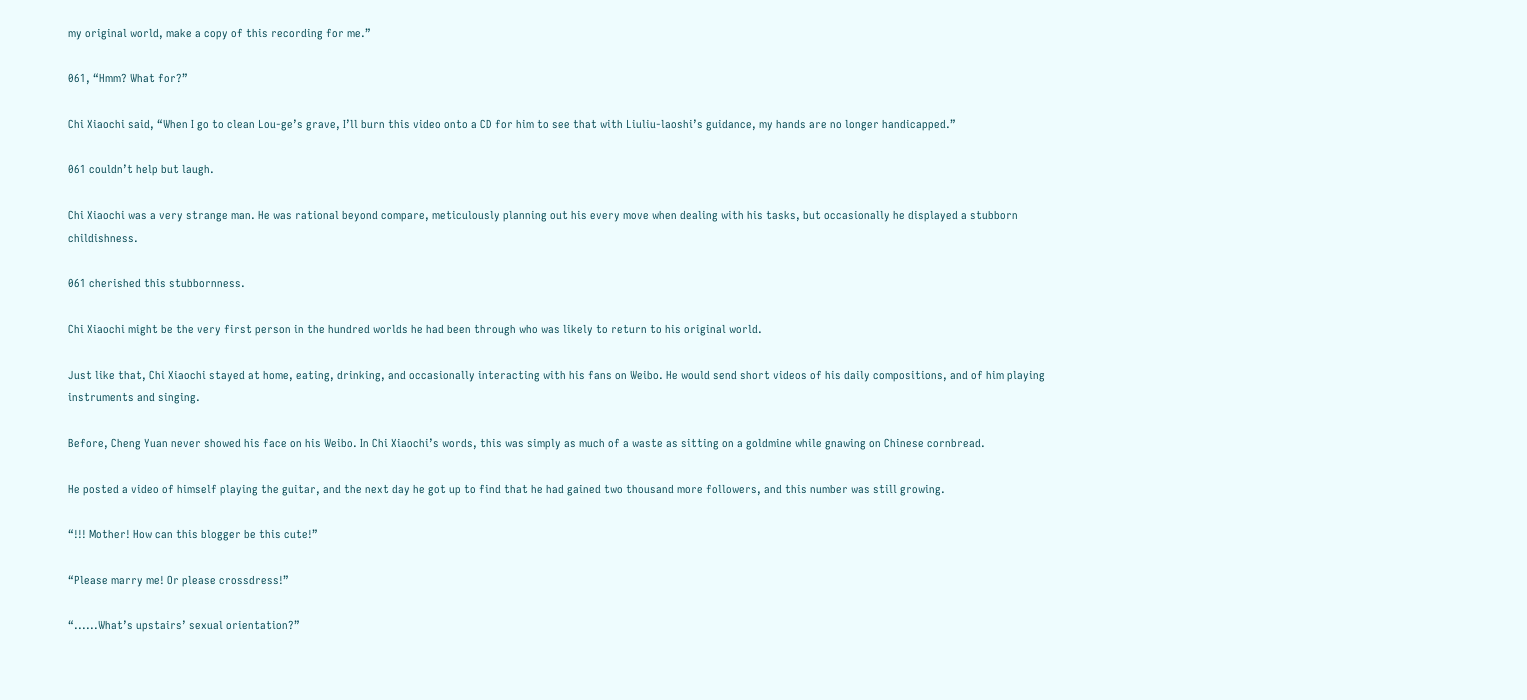my original world, make a copy of this recording for me.”

061, “Hmm? What for?”

Chi Xiaochi said, “When I go to clean Lou-ge’s grave, I’ll burn this video onto a CD for him to see that with Liuliu-laoshi’s guidance, my hands are no longer handicapped.”

061 couldn’t help but laugh.

Chi Xiaochi was a very strange man. He was rational beyond compare, meticulously planning out his every move when dealing with his tasks, but occasionally he displayed a stubborn childishness.

061 cherished this stubbornness.

Chi Xiaochi might be the very first person in the hundred worlds he had been through who was likely to return to his original world.

Just like that, Chi Xiaochi stayed at home, eating, drinking, and occasionally interacting with his fans on Weibo. He would send short videos of his daily compositions, and of him playing instruments and singing.

Before, Cheng Yuan never showed his face on his Weibo. In Chi Xiaochi’s words, this was simply as much of a waste as sitting on a goldmine while gnawing on Chinese cornbread.

He posted a video of himself playing the guitar, and the next day he got up to find that he had gained two thousand more followers, and this number was still growing.

“!!! Mother! How can this blogger be this cute!”

“Please marry me! Or please crossdress!”

“......What’s upstairs’ sexual orientation?”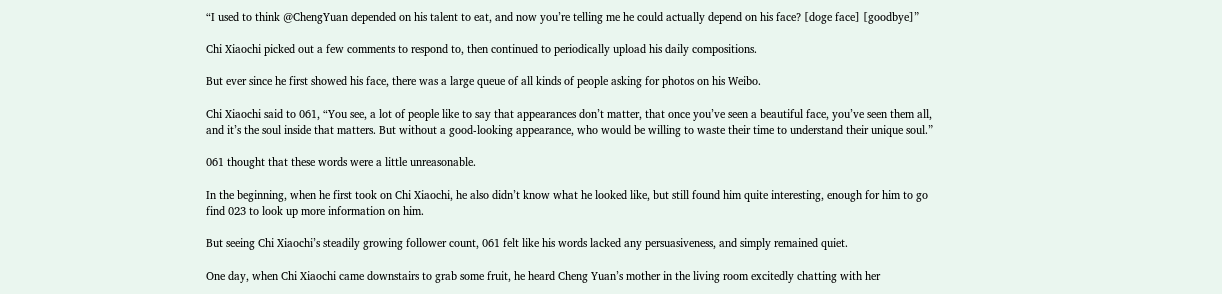“I used to think @ChengYuan depended on his talent to eat, and now you’re telling me he could actually depend on his face? [doge face] [goodbye]”

Chi Xiaochi picked out a few comments to respond to, then continued to periodically upload his daily compositions.

But ever since he first showed his face, there was a large queue of all kinds of people asking for photos on his Weibo.

Chi Xiaochi said to 061, “You see, a lot of people like to say that appearances don’t matter, that once you’ve seen a beautiful face, you’ve seen them all, and it’s the soul inside that matters. But without a good-looking appearance, who would be willing to waste their time to understand their unique soul.”

061 thought that these words were a little unreasonable.

In the beginning, when he first took on Chi Xiaochi, he also didn’t know what he looked like, but still found him quite interesting, enough for him to go find 023 to look up more information on him.

But seeing Chi Xiaochi’s steadily growing follower count, 061 felt like his words lacked any persuasiveness, and simply remained quiet.

One day, when Chi Xiaochi came downstairs to grab some fruit, he heard Cheng Yuan’s mother in the living room excitedly chatting with her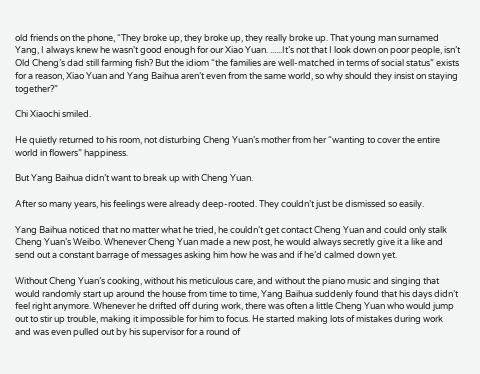old friends on the phone, “They broke up, they broke up, they really broke up. That young man surnamed Yang, I always knew he wasn’t good enough for our Xiao Yuan. ......It’s not that I look down on poor people, isn’t Old Cheng’s dad still farming fish? But the idiom “the families are well-matched in terms of social status” exists for a reason, Xiao Yuan and Yang Baihua aren’t even from the same world, so why should they insist on staying together?”

Chi Xiaochi smiled.

He quietly returned to his room, not disturbing Cheng Yuan’s mother from her “wanting to cover the entire world in flowers” happiness.

But Yang Baihua didn’t want to break up with Cheng Yuan.

After so many years, his feelings were already deep-rooted. They couldn’t just be dismissed so easily.

Yang Baihua noticed that no matter what he tried, he couldn’t get contact Cheng Yuan and could only stalk Cheng Yuan’s Weibo. Whenever Cheng Yuan made a new post, he would always secretly give it a like and send out a constant barrage of messages asking him how he was and if he’d calmed down yet.

Without Cheng Yuan’s cooking, without his meticulous care, and without the piano music and singing that would randomly start up around the house from time to time, Yang Baihua suddenly found that his days didn’t feel right anymore. Whenever he drifted off during work, there was often a little Cheng Yuan who would jump out to stir up trouble, making it impossible for him to focus. He started making lots of mistakes during work and was even pulled out by his supervisor for a round of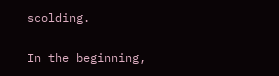scolding.

In the beginning,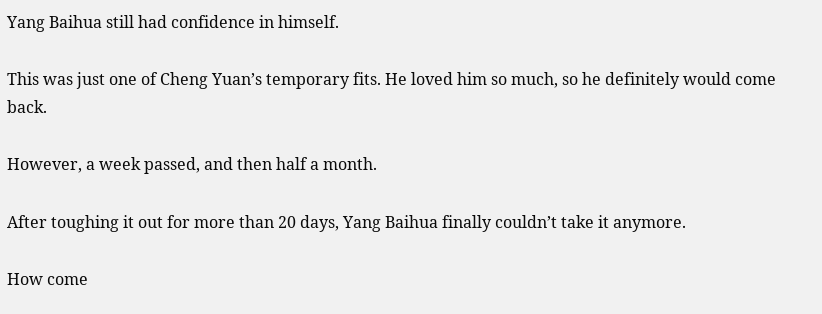Yang Baihua still had confidence in himself.

This was just one of Cheng Yuan’s temporary fits. He loved him so much, so he definitely would come back.

However, a week passed, and then half a month.

After toughing it out for more than 20 days, Yang Baihua finally couldn’t take it anymore.

How come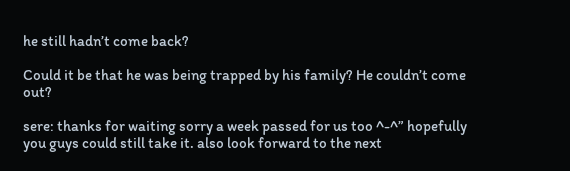he still hadn’t come back?

Could it be that he was being trapped by his family? He couldn’t come out?

sere: thanks for waiting sorry a week passed for us too ^-^” hopefully you guys could still take it. also look forward to the next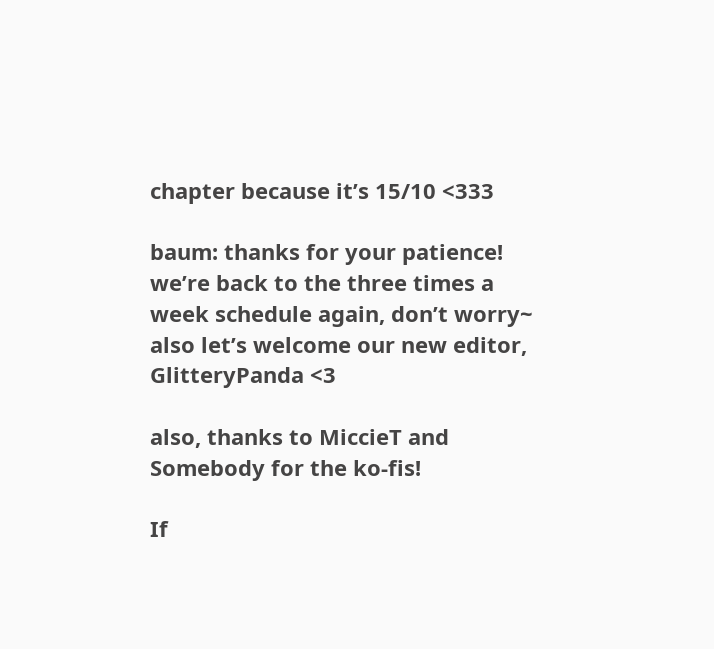chapter because it’s 15/10 <333

baum: thanks for your patience! we’re back to the three times a week schedule again, don’t worry~ also let’s welcome our new editor, GlitteryPanda <3

also, thanks to MiccieT and Somebody for the ko-fis!

If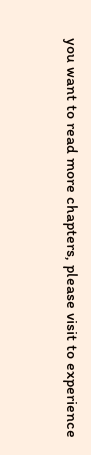you want to read more chapters, please visit to experience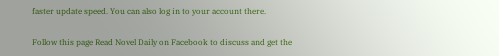faster update speed. You can also log in to your account there.

Follow this page Read Novel Daily on Facebook to discuss and get the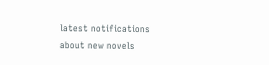latest notifications about new novels